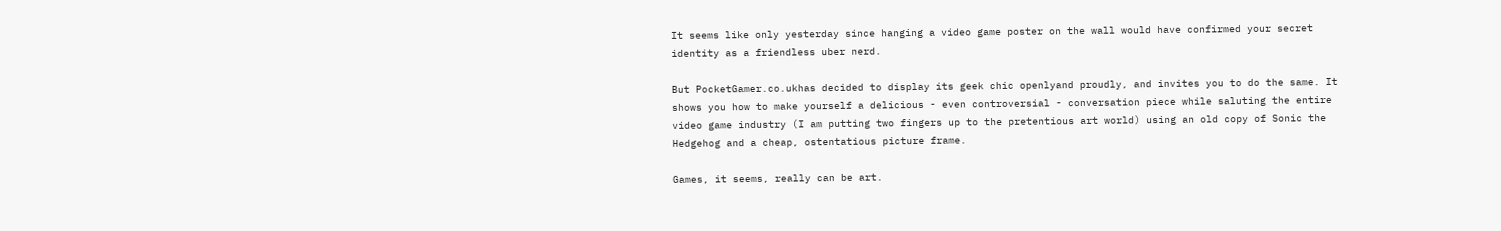It seems like only yesterday since hanging a video game poster on the wall would have confirmed your secret identity as a friendless uber nerd.

But PocketGamer.co.ukhas decided to display its geek chic openlyand proudly, and invites you to do the same. It shows you how to make yourself a delicious - even controversial - conversation piece while saluting the entire video game industry (I am putting two fingers up to the pretentious art world) using an old copy of Sonic the Hedgehog and a cheap, ostentatious picture frame.

Games, it seems, really can be art.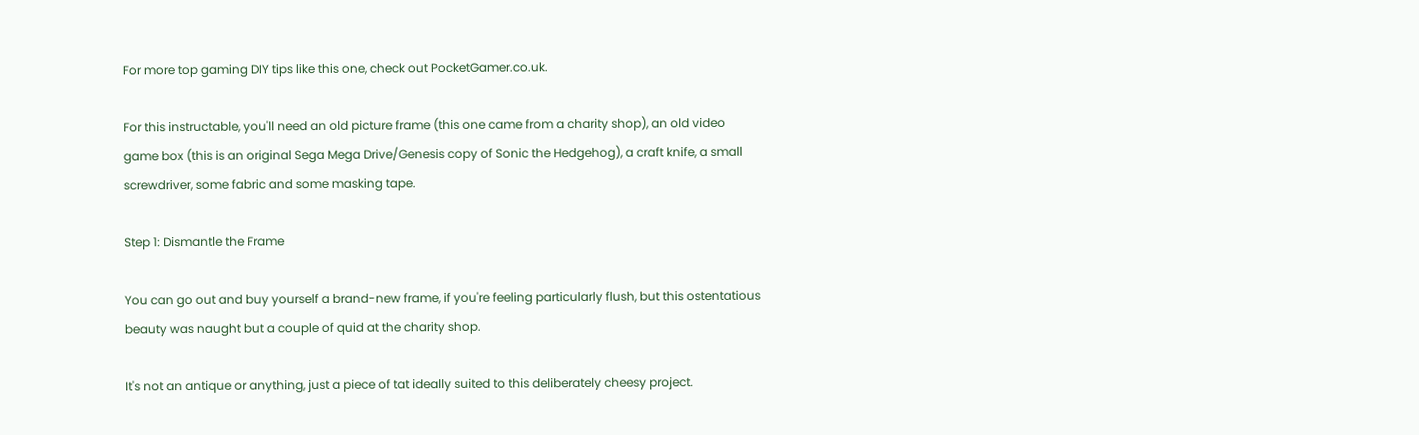For more top gaming DIY tips like this one, check out PocketGamer.co.uk.

For this instructable, you'll need an old picture frame (this one came from a charity shop), an old video game box (this is an original Sega Mega Drive/Genesis copy of Sonic the Hedgehog), a craft knife, a small screwdriver, some fabric and some masking tape.

Step 1: Dismantle the Frame

You can go out and buy yourself a brand-new frame, if you're feeling particularly flush, but this ostentatious beauty was naught but a couple of quid at the charity shop.

It's not an antique or anything, just a piece of tat ideally suited to this deliberately cheesy project.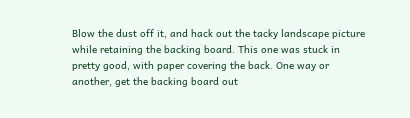Blow the dust off it, and hack out the tacky landscape picture while retaining the backing board. This one was stuck in pretty good, with paper covering the back. One way or another, get the backing board out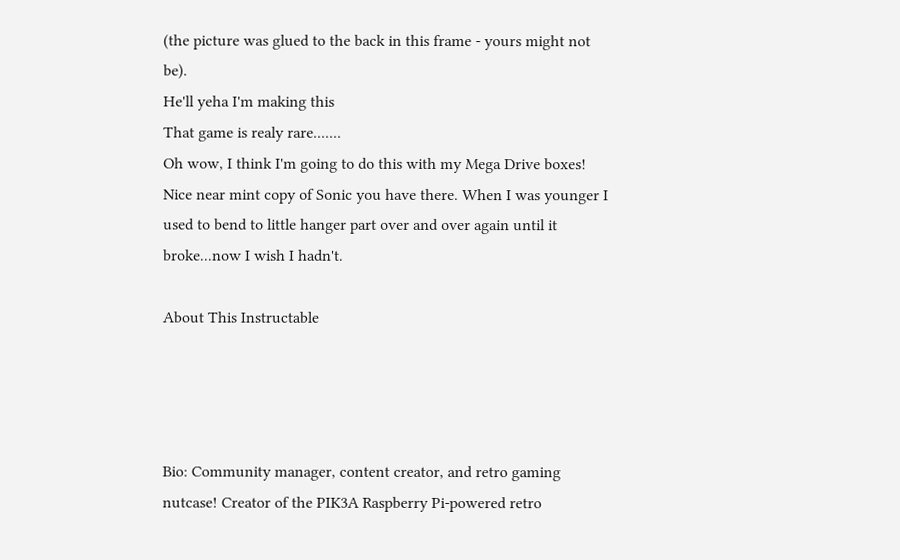(the picture was glued to the back in this frame - yours might not be).
He'll yeha I'm making this
That game is realy rare.......
Oh wow, I think I'm going to do this with my Mega Drive boxes!
Nice near mint copy of Sonic you have there. When I was younger I used to bend to little hanger part over and over again until it broke...now I wish I hadn't.

About This Instructable




Bio: Community manager, content creator, and retro gaming nutcase! Creator of the PIK3A Raspberry Pi-powered retro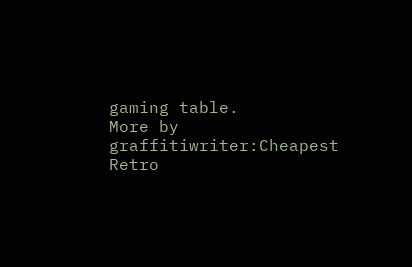gaming table.
More by graffitiwriter:Cheapest Retro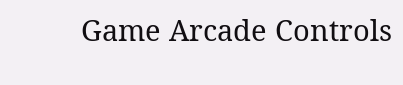Game Arcade Controls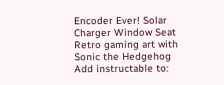Encoder Ever! Solar Charger Window Seat Retro gaming art with Sonic the Hedgehog
Add instructable to: